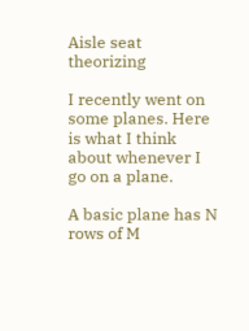Aisle seat theorizing

I recently went on some planes. Here is what I think about whenever I go on a plane.

A basic plane has N rows of M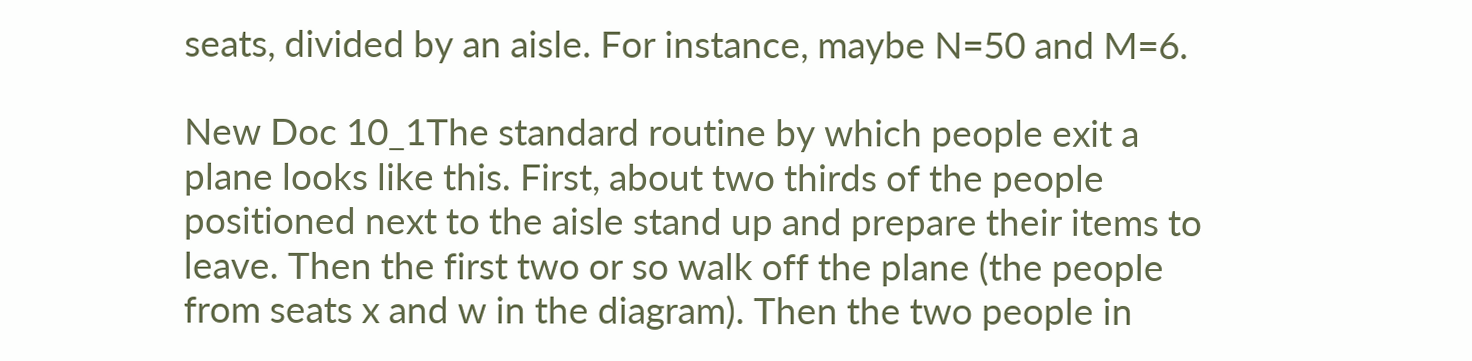seats, divided by an aisle. For instance, maybe N=50 and M=6.

New Doc 10_1The standard routine by which people exit a plane looks like this. First, about two thirds of the people positioned next to the aisle stand up and prepare their items to leave. Then the first two or so walk off the plane (the people from seats x and w in the diagram). Then the two people in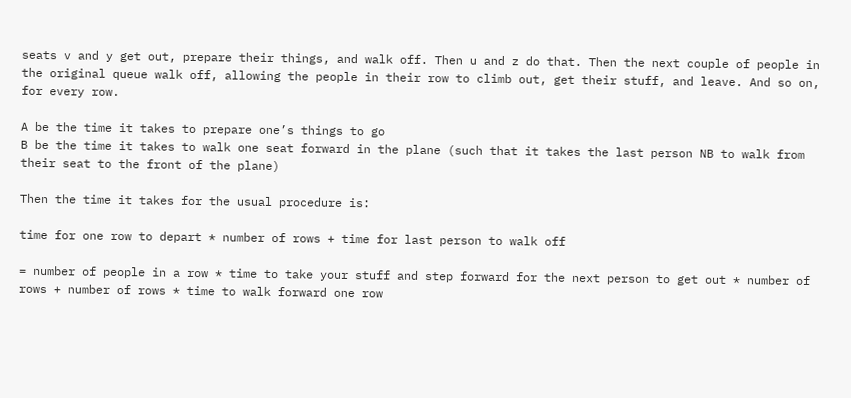seats v and y get out, prepare their things, and walk off. Then u and z do that. Then the next couple of people in the original queue walk off, allowing the people in their row to climb out, get their stuff, and leave. And so on, for every row.

A be the time it takes to prepare one’s things to go
B be the time it takes to walk one seat forward in the plane (such that it takes the last person NB to walk from their seat to the front of the plane)

Then the time it takes for the usual procedure is:

time for one row to depart * number of rows + time for last person to walk off

= number of people in a row * time to take your stuff and step forward for the next person to get out * number of rows + number of rows * time to walk forward one row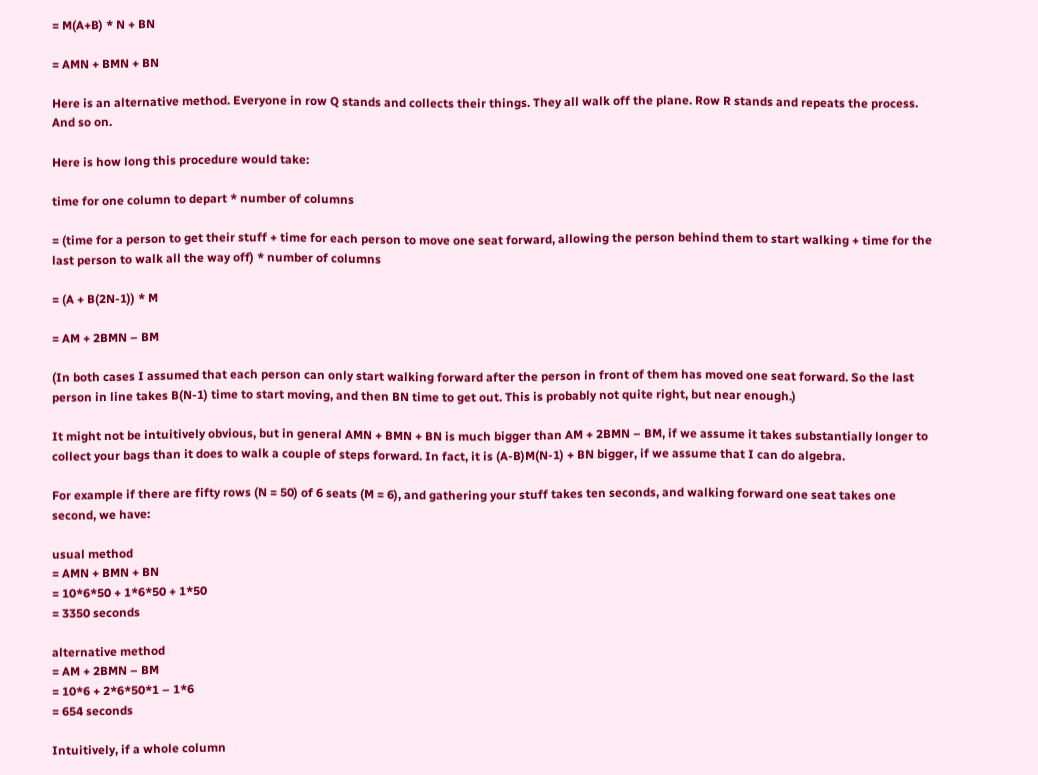= M(A+B) * N + BN

= AMN + BMN + BN

Here is an alternative method. Everyone in row Q stands and collects their things. They all walk off the plane. Row R stands and repeats the process. And so on.

Here is how long this procedure would take:

time for one column to depart * number of columns

= (time for a person to get their stuff + time for each person to move one seat forward, allowing the person behind them to start walking + time for the last person to walk all the way off) * number of columns

= (A + B(2N-1)) * M

= AM + 2BMN – BM

(In both cases I assumed that each person can only start walking forward after the person in front of them has moved one seat forward. So the last person in line takes B(N-1) time to start moving, and then BN time to get out. This is probably not quite right, but near enough.)

It might not be intuitively obvious, but in general AMN + BMN + BN is much bigger than AM + 2BMN – BM, if we assume it takes substantially longer to collect your bags than it does to walk a couple of steps forward. In fact, it is (A-B)M(N-1) + BN bigger, if we assume that I can do algebra.

For example if there are fifty rows (N = 50) of 6 seats (M = 6), and gathering your stuff takes ten seconds, and walking forward one seat takes one second, we have:

usual method
= AMN + BMN + BN
= 10*6*50 + 1*6*50 + 1*50
= 3350 seconds

alternative method
= AM + 2BMN – BM
= 10*6 + 2*6*50*1 – 1*6
= 654 seconds

Intuitively, if a whole column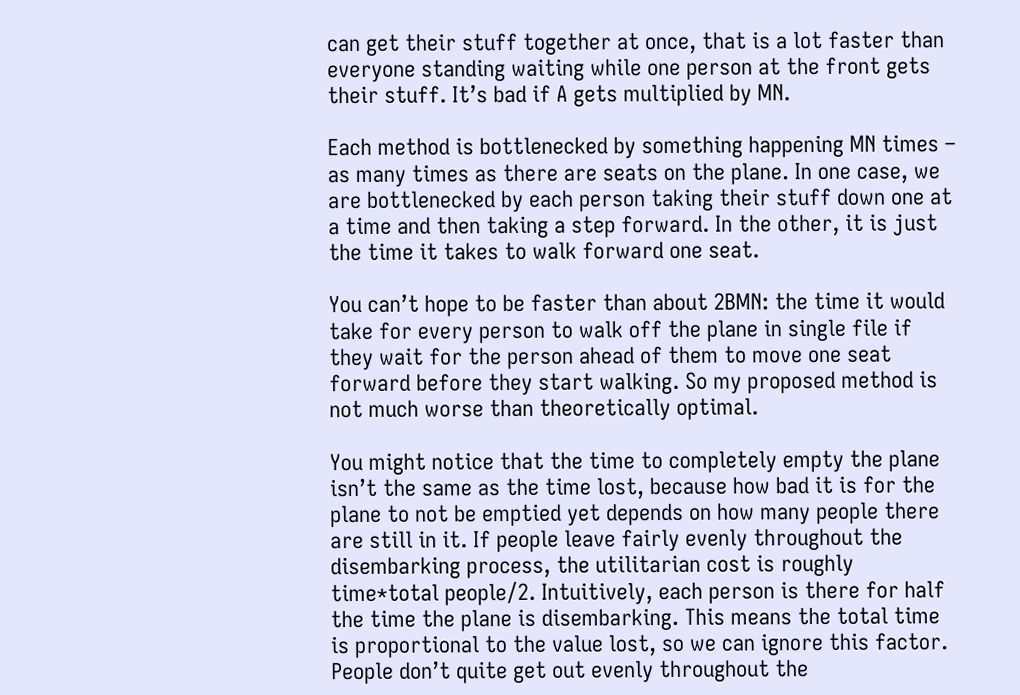can get their stuff together at once, that is a lot faster than everyone standing waiting while one person at the front gets their stuff. It’s bad if A gets multiplied by MN.

Each method is bottlenecked by something happening MN times – as many times as there are seats on the plane. In one case, we are bottlenecked by each person taking their stuff down one at a time and then taking a step forward. In the other, it is just the time it takes to walk forward one seat.

You can’t hope to be faster than about 2BMN: the time it would take for every person to walk off the plane in single file if they wait for the person ahead of them to move one seat forward before they start walking. So my proposed method is not much worse than theoretically optimal.

You might notice that the time to completely empty the plane isn’t the same as the time lost, because how bad it is for the plane to not be emptied yet depends on how many people there are still in it. If people leave fairly evenly throughout the disembarking process, the utilitarian cost is roughly time*total people/2. Intuitively, each person is there for half the time the plane is disembarking. This means the total time is proportional to the value lost, so we can ignore this factor. People don’t quite get out evenly throughout the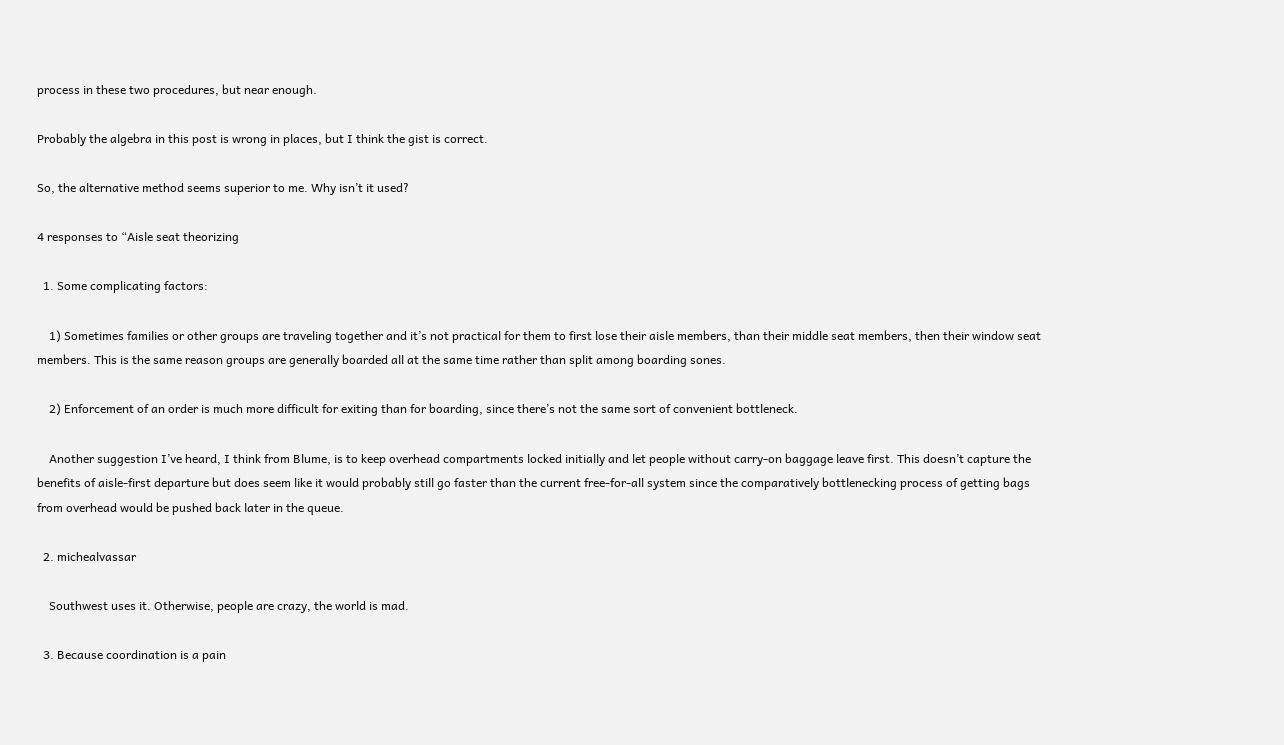process in these two procedures, but near enough.

Probably the algebra in this post is wrong in places, but I think the gist is correct.

So, the alternative method seems superior to me. Why isn’t it used?

4 responses to “Aisle seat theorizing

  1. Some complicating factors:

    1) Sometimes families or other groups are traveling together and it’s not practical for them to first lose their aisle members, than their middle seat members, then their window seat members. This is the same reason groups are generally boarded all at the same time rather than split among boarding sones.

    2) Enforcement of an order is much more difficult for exiting than for boarding, since there’s not the same sort of convenient bottleneck.

    Another suggestion I’ve heard, I think from Blume, is to keep overhead compartments locked initially and let people without carry-on baggage leave first. This doesn’t capture the benefits of aisle-first departure but does seem like it would probably still go faster than the current free-for-all system since the comparatively bottlenecking process of getting bags from overhead would be pushed back later in the queue.

  2. michealvassar

    Southwest uses it. Otherwise, people are crazy, the world is mad.

  3. Because coordination is a pain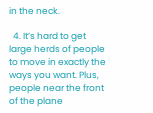in the neck.

  4. It’s hard to get large herds of people to move in exactly the ways you want. Plus, people near the front of the plane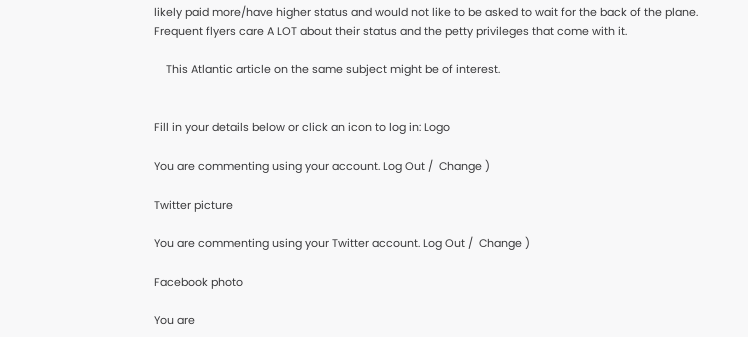likely paid more/have higher status and would not like to be asked to wait for the back of the plane. Frequent flyers care A LOT about their status and the petty privileges that come with it.

    This Atlantic article on the same subject might be of interest.


Fill in your details below or click an icon to log in: Logo

You are commenting using your account. Log Out /  Change )

Twitter picture

You are commenting using your Twitter account. Log Out /  Change )

Facebook photo

You are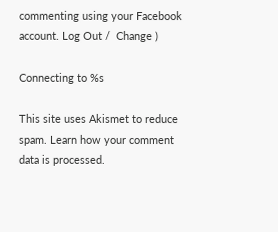commenting using your Facebook account. Log Out /  Change )

Connecting to %s

This site uses Akismet to reduce spam. Learn how your comment data is processed.